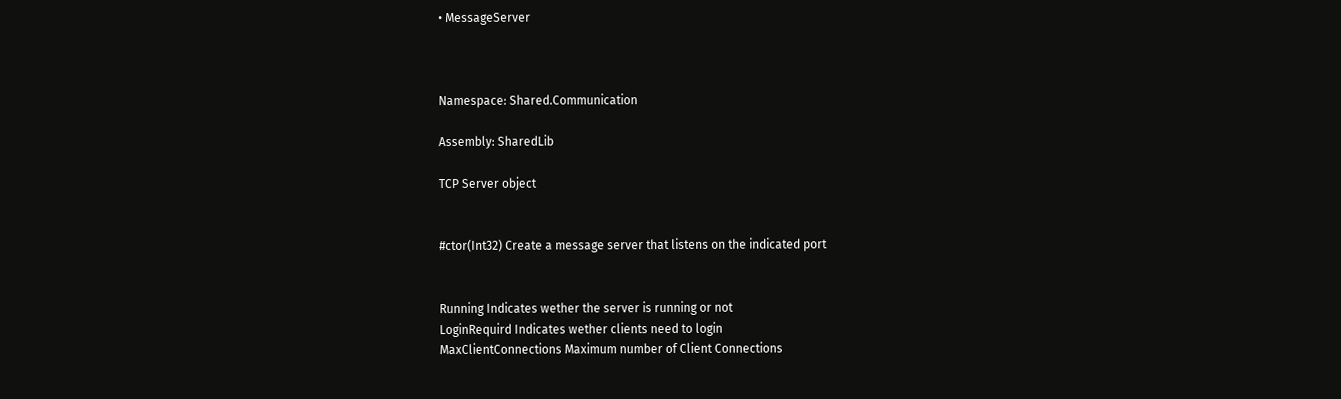• MessageServer



Namespace: Shared.Communication

Assembly: SharedLib

TCP Server object


#ctor(Int32) Create a message server that listens on the indicated port


Running Indicates wether the server is running or not
LoginRequird Indicates wether clients need to login
MaxClientConnections Maximum number of Client Connections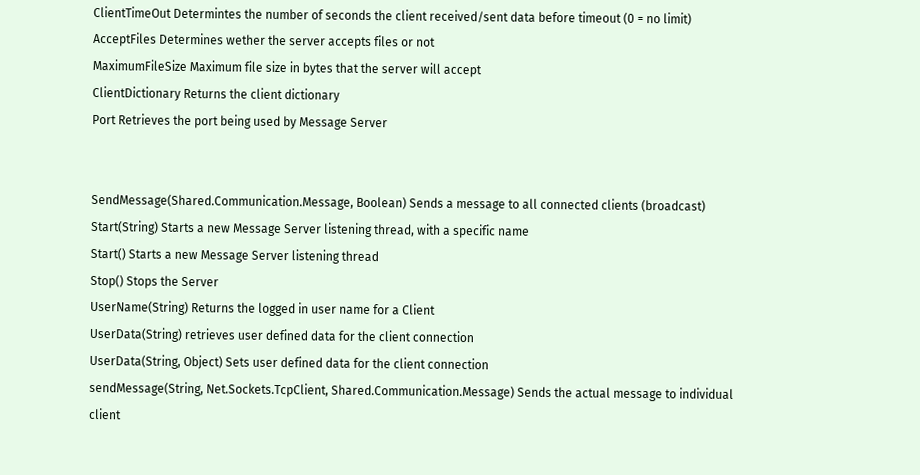ClientTimeOut Determintes the number of seconds the client received/sent data before timeout (0 = no limit)
AcceptFiles Determines wether the server accepts files or not
MaximumFileSize Maximum file size in bytes that the server will accept
ClientDictionary Returns the client dictionary
Port Retrieves the port being used by Message Server


SendMessage(Shared.Communication.Message, Boolean) Sends a message to all connected clients (broadcast)
Start(String) Starts a new Message Server listening thread, with a specific name
Start() Starts a new Message Server listening thread
Stop() Stops the Server
UserName(String) Returns the logged in user name for a Client
UserData(String) retrieves user defined data for the client connection
UserData(String, Object) Sets user defined data for the client connection
sendMessage(String, Net.Sockets.TcpClient, Shared.Communication.Message) Sends the actual message to individual client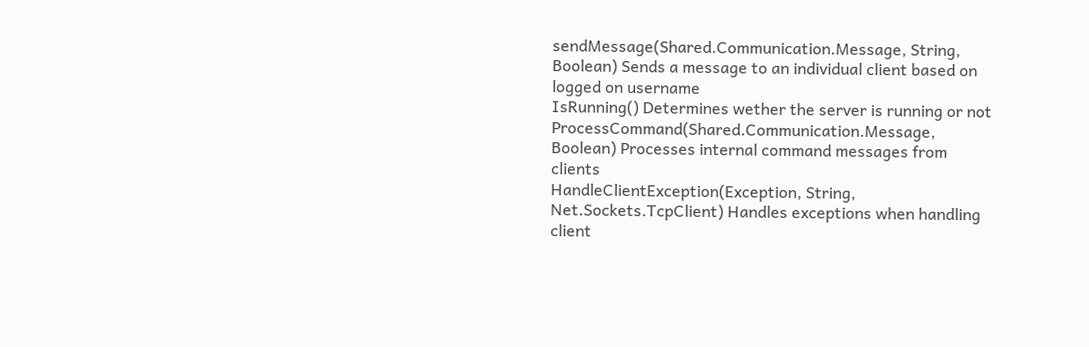sendMessage(Shared.Communication.Message, String, Boolean) Sends a message to an individual client based on logged on username
IsRunning() Determines wether the server is running or not
ProcessCommand(Shared.Communication.Message, Boolean) Processes internal command messages from clients
HandleClientException(Exception, String, Net.Sockets.TcpClient) Handles exceptions when handling client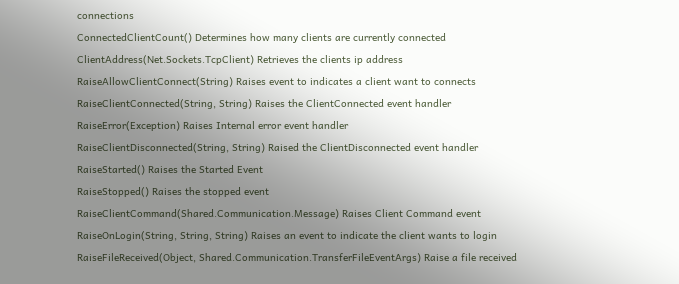connections
ConnectedClientCount() Determines how many clients are currently connected
ClientAddress(Net.Sockets.TcpClient) Retrieves the clients ip address
RaiseAllowClientConnect(String) Raises event to indicates a client want to connects
RaiseClientConnected(String, String) Raises the ClientConnected event handler
RaiseError(Exception) Raises Internal error event handler
RaiseClientDisconnected(String, String) Raised the ClientDisconnected event handler
RaiseStarted() Raises the Started Event
RaiseStopped() Raises the stopped event
RaiseClientCommand(Shared.Communication.Message) Raises Client Command event
RaiseOnLogin(String, String, String) Raises an event to indicate the client wants to login
RaiseFileReceived(Object, Shared.Communication.TransferFileEventArgs) Raise a file received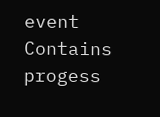event Contains progess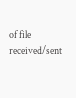of file received/sent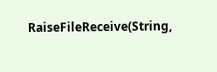RaiseFileReceive(String,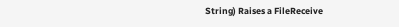String) Raises a FileReceive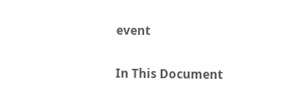event

In This Document